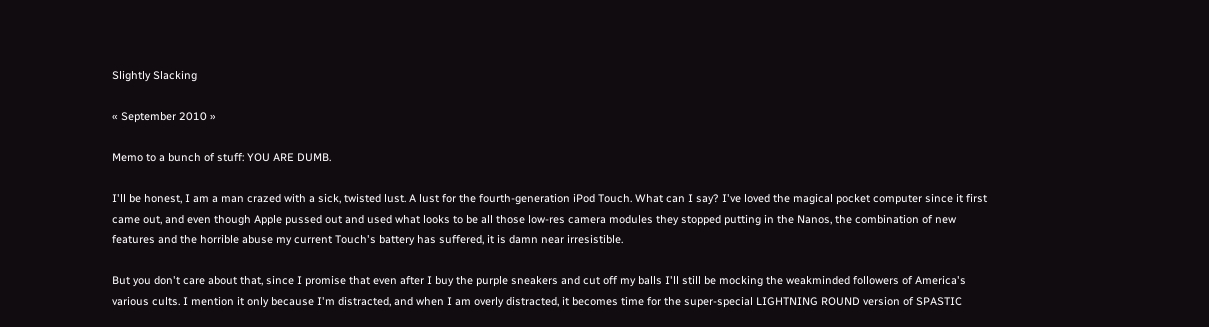Slightly Slacking

« September 2010 »

Memo to a bunch of stuff: YOU ARE DUMB.

I'll be honest, I am a man crazed with a sick, twisted lust. A lust for the fourth-generation iPod Touch. What can I say? I've loved the magical pocket computer since it first came out, and even though Apple pussed out and used what looks to be all those low-res camera modules they stopped putting in the Nanos, the combination of new features and the horrible abuse my current Touch's battery has suffered, it is damn near irresistible.

But you don't care about that, since I promise that even after I buy the purple sneakers and cut off my balls I'll still be mocking the weakminded followers of America's various cults. I mention it only because I'm distracted, and when I am overly distracted, it becomes time for the super-special LIGHTNING ROUND version of SPASTIC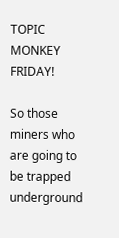TOPIC MONKEY FRIDAY!

So those miners who are going to be trapped underground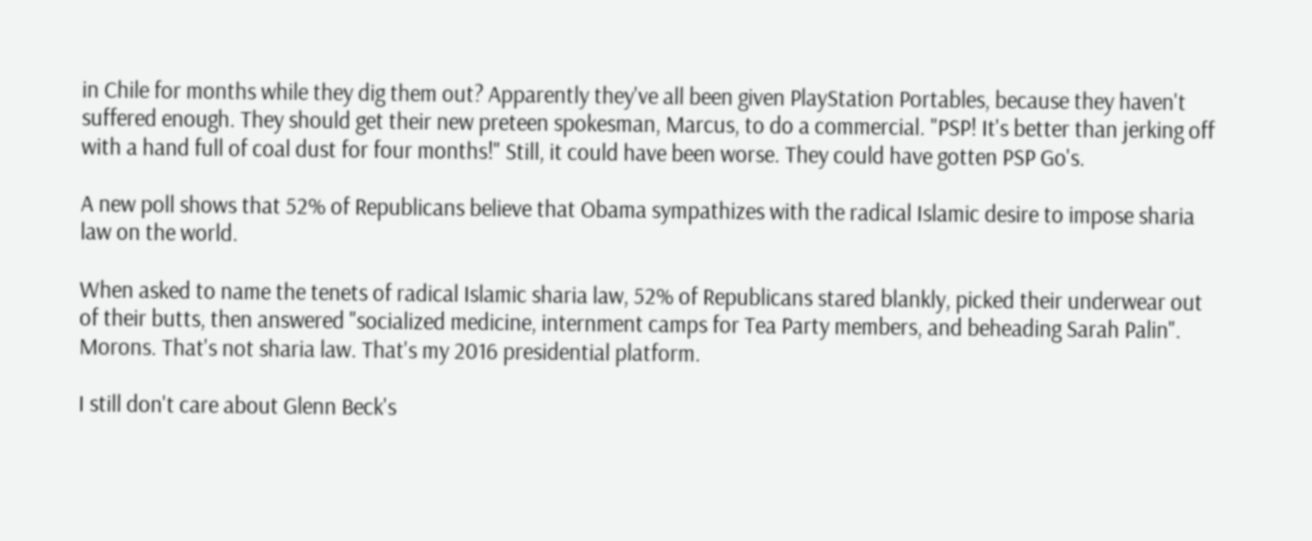in Chile for months while they dig them out? Apparently they've all been given PlayStation Portables, because they haven't suffered enough. They should get their new preteen spokesman, Marcus, to do a commercial. "PSP! It's better than jerking off with a hand full of coal dust for four months!" Still, it could have been worse. They could have gotten PSP Go's.

A new poll shows that 52% of Republicans believe that Obama sympathizes with the radical Islamic desire to impose sharia law on the world.

When asked to name the tenets of radical Islamic sharia law, 52% of Republicans stared blankly, picked their underwear out of their butts, then answered "socialized medicine, internment camps for Tea Party members, and beheading Sarah Palin". Morons. That's not sharia law. That's my 2016 presidential platform.

I still don't care about Glenn Beck's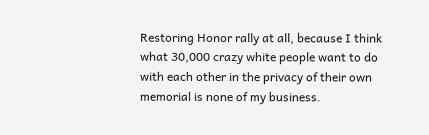Restoring Honor rally at all, because I think what 30,000 crazy white people want to do with each other in the privacy of their own memorial is none of my business.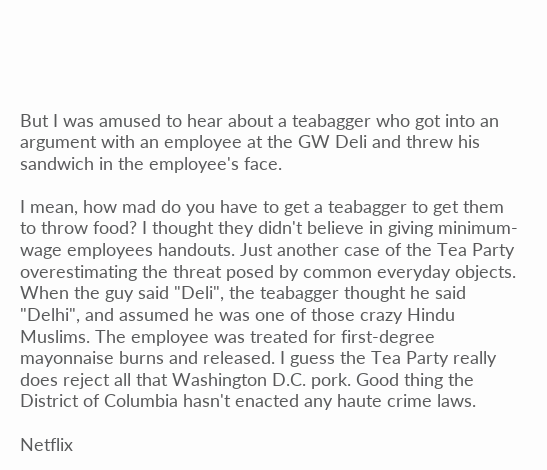But I was amused to hear about a teabagger who got into an argument with an employee at the GW Deli and threw his sandwich in the employee's face.

I mean, how mad do you have to get a teabagger to get them to throw food? I thought they didn't believe in giving minimum-wage employees handouts. Just another case of the Tea Party overestimating the threat posed by common everyday objects. When the guy said "Deli", the teabagger thought he said "Delhi", and assumed he was one of those crazy Hindu Muslims. The employee was treated for first-degree mayonnaise burns and released. I guess the Tea Party really does reject all that Washington D.C. pork. Good thing the District of Columbia hasn't enacted any haute crime laws.

Netflix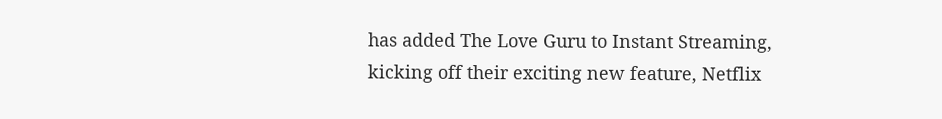has added The Love Guru to Instant Streaming, kicking off their exciting new feature, Netflix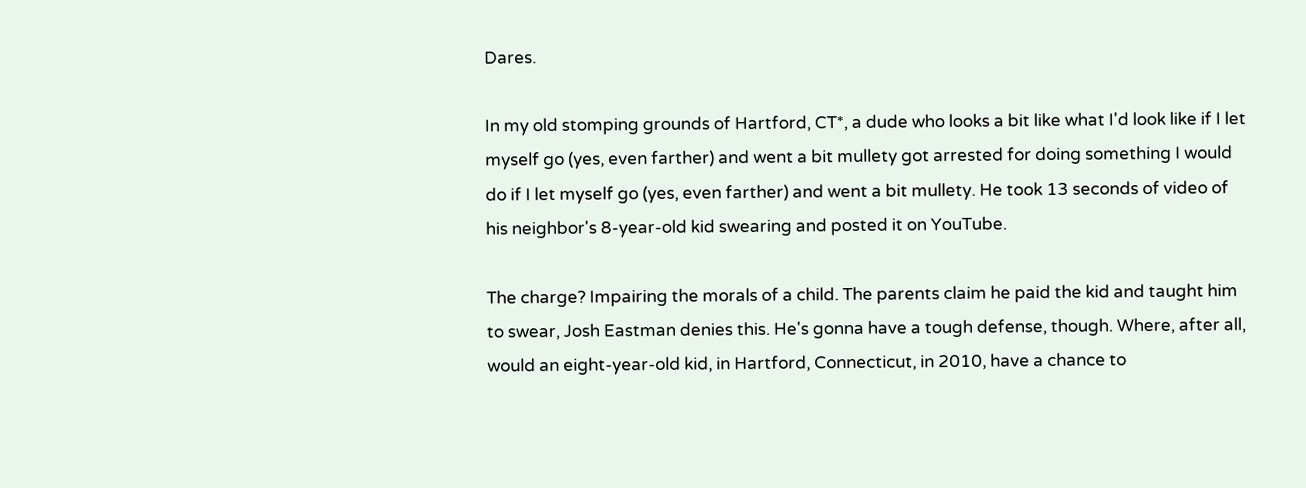Dares.

In my old stomping grounds of Hartford, CT*, a dude who looks a bit like what I'd look like if I let myself go (yes, even farther) and went a bit mullety got arrested for doing something I would do if I let myself go (yes, even farther) and went a bit mullety. He took 13 seconds of video of his neighbor's 8-year-old kid swearing and posted it on YouTube.

The charge? Impairing the morals of a child. The parents claim he paid the kid and taught him to swear, Josh Eastman denies this. He's gonna have a tough defense, though. Where, after all, would an eight-year-old kid, in Hartford, Connecticut, in 2010, have a chance to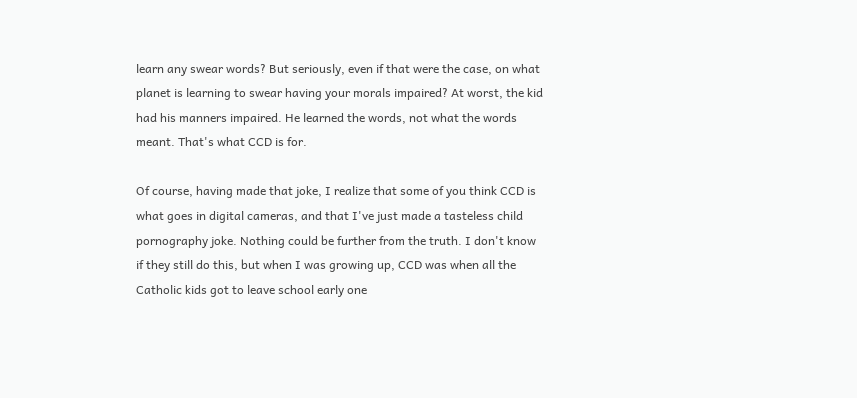learn any swear words? But seriously, even if that were the case, on what planet is learning to swear having your morals impaired? At worst, the kid had his manners impaired. He learned the words, not what the words meant. That's what CCD is for.

Of course, having made that joke, I realize that some of you think CCD is what goes in digital cameras, and that I've just made a tasteless child pornography joke. Nothing could be further from the truth. I don't know if they still do this, but when I was growing up, CCD was when all the Catholic kids got to leave school early one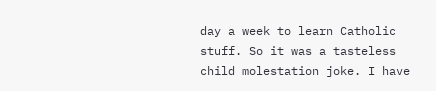day a week to learn Catholic stuff. So it was a tasteless child molestation joke. I have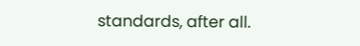standards, after all.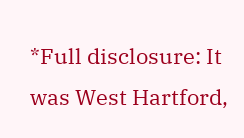*Full disclosure: It was West Hartford,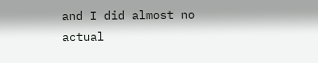and I did almost no actual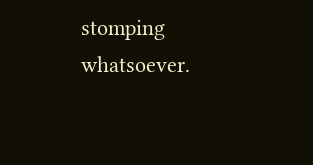stomping whatsoever.